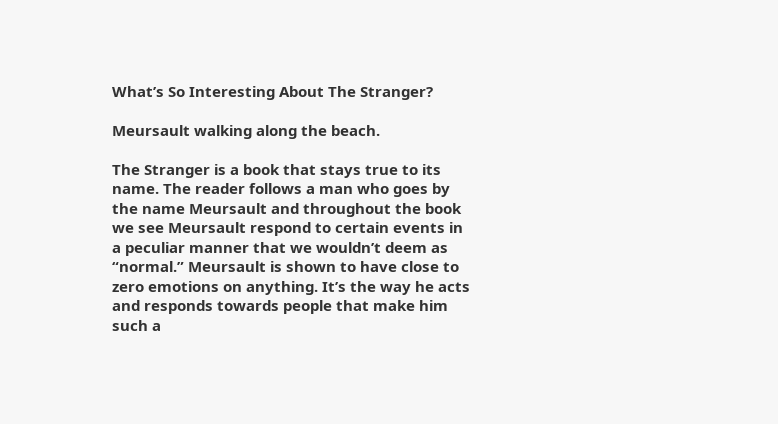What’s So Interesting About The Stranger?

Meursault walking along the beach.

The Stranger is a book that stays true to its name. The reader follows a man who goes by the name Meursault and throughout the book we see Meursault respond to certain events in a peculiar manner that we wouldn’t deem as “normal.” Meursault is shown to have close to zero emotions on anything. It’s the way he acts and responds towards people that make him such a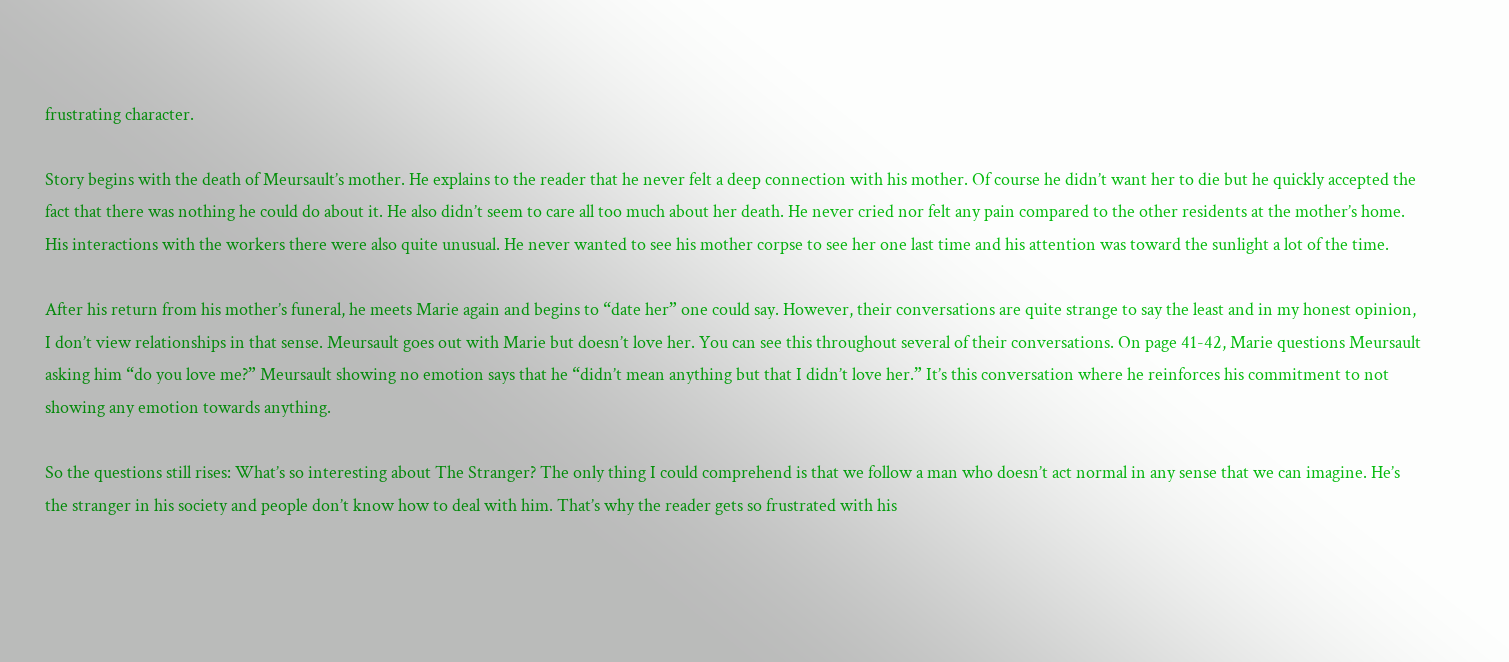frustrating character.

Story begins with the death of Meursault’s mother. He explains to the reader that he never felt a deep connection with his mother. Of course he didn’t want her to die but he quickly accepted the fact that there was nothing he could do about it. He also didn’t seem to care all too much about her death. He never cried nor felt any pain compared to the other residents at the mother’s home. His interactions with the workers there were also quite unusual. He never wanted to see his mother corpse to see her one last time and his attention was toward the sunlight a lot of the time.

After his return from his mother’s funeral, he meets Marie again and begins to “date her” one could say. However, their conversations are quite strange to say the least and in my honest opinion, I don’t view relationships in that sense. Meursault goes out with Marie but doesn’t love her. You can see this throughout several of their conversations. On page 41-42, Marie questions Meursault asking him “do you love me?” Meursault showing no emotion says that he “didn’t mean anything but that I didn’t love her.” It’s this conversation where he reinforces his commitment to not showing any emotion towards anything.

So the questions still rises: What’s so interesting about The Stranger? The only thing I could comprehend is that we follow a man who doesn’t act normal in any sense that we can imagine. He’s the stranger in his society and people don’t know how to deal with him. That’s why the reader gets so frustrated with his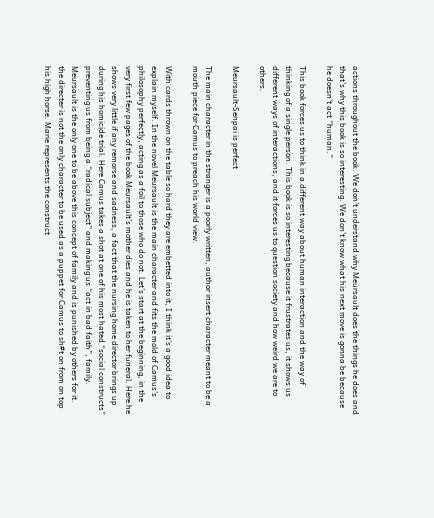actions throughout the book. We don’t understand why Meursault does the things he does and that’s why this book is so interesting. We don’t know what his next move is gonna be because he doesn’t act “human.”

This book forces us to think in a different way about human interaction and the way of thinking of a single person. This book is so interesting because it frustrates us, it shows us different ways of interactions, and it forces us to question society and how weird we are to others.

Meursault-Senpai is perfect

The main character in the stranger is a poorly written, author insert character meant to be a mouth piece for Camus to preach his world view.

With cards thrown on the table so hard they are embetted into it, I think it’s a good idea to explain myself. In the novel Meursault is the main character and fits the mold of Camus’s philosophy perfectly, acting as a foil to those who do not. Let’s start at the beginning, in the very first few pages of the book Meursault’s mother dies and he is taken to her funeral. Here he shows very little if any remorse and sadness, a fact that the nursing home director brings up during his homicide trial. Here Camus takes a shot at one of his most hated “social constructs” preventing us from being a “radical subject” and making us “act in bad faith”, family. Meursault is the only one to be above this concept of family and is punished by others for it. the directer is not the only character to be used as a puppet for Camus to sh#t on from on top his high horse. Marie represents the construct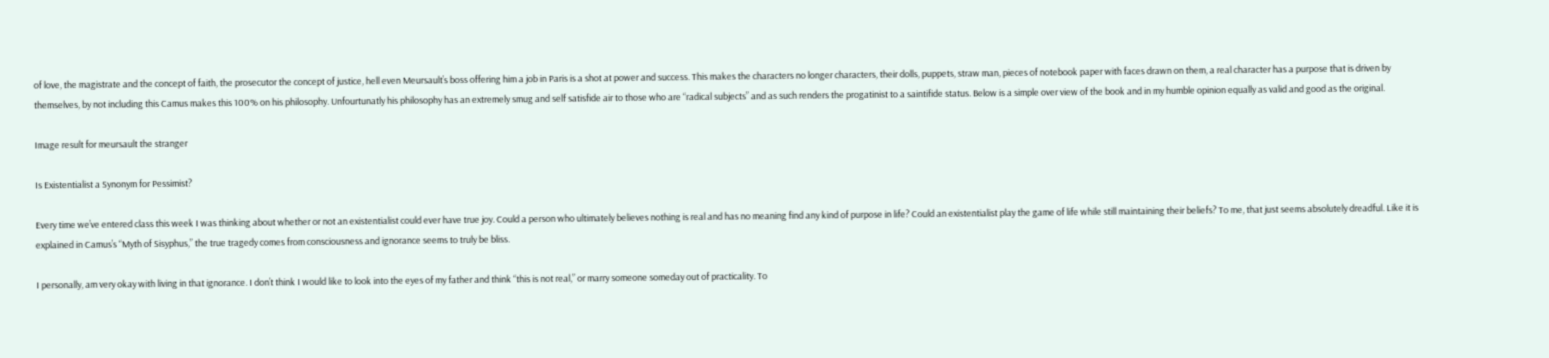of love, the magistrate and the concept of faith, the prosecutor the concept of justice, hell even Meursault’s boss offering him a job in Paris is a shot at power and success. This makes the characters no longer characters, their dolls, puppets, straw man, pieces of notebook paper with faces drawn on them, a real character has a purpose that is driven by themselves, by not including this Camus makes this 100% on his philosophy. Unfourtunatly his philosophy has an extremely smug and self satisfide air to those who are “radical subjects” and as such renders the progatinist to a saintifide status. Below is a simple over view of the book and in my humble opinion equally as valid and good as the original.

Image result for meursault the stranger

Is Existentialist a Synonym for Pessimist?

Every time we’ve entered class this week I was thinking about whether or not an existentialist could ever have true joy. Could a person who ultimately believes nothing is real and has no meaning find any kind of purpose in life? Could an existentialist play the game of life while still maintaining their beliefs? To me, that just seems absolutely dreadful. Like it is explained in Camus’s “Myth of Sisyphus,” the true tragedy comes from consciousness and ignorance seems to truly be bliss.

I personally, am very okay with living in that ignorance. I don’t think I would like to look into the eyes of my father and think “this is not real,” or marry someone someday out of practicality. To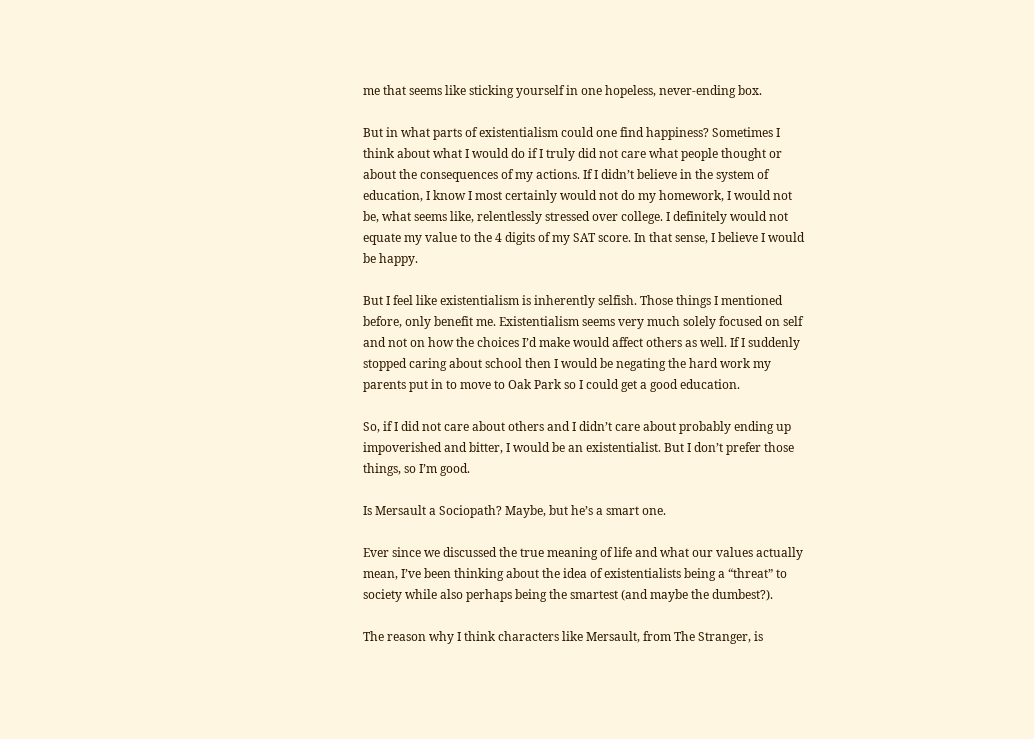me that seems like sticking yourself in one hopeless, never-ending box.

But in what parts of existentialism could one find happiness? Sometimes I think about what I would do if I truly did not care what people thought or about the consequences of my actions. If I didn’t believe in the system of education, I know I most certainly would not do my homework, I would not be, what seems like, relentlessly stressed over college. I definitely would not equate my value to the 4 digits of my SAT score. In that sense, I believe I would be happy.

But I feel like existentialism is inherently selfish. Those things I mentioned before, only benefit me. Existentialism seems very much solely focused on self and not on how the choices I’d make would affect others as well. If I suddenly stopped caring about school then I would be negating the hard work my parents put in to move to Oak Park so I could get a good education.

So, if I did not care about others and I didn’t care about probably ending up impoverished and bitter, I would be an existentialist. But I don’t prefer those things, so I’m good.

Is Mersault a Sociopath? Maybe, but he’s a smart one.

Ever since we discussed the true meaning of life and what our values actually mean, I’ve been thinking about the idea of existentialists being a “threat” to society while also perhaps being the smartest (and maybe the dumbest?).

The reason why I think characters like Mersault, from The Stranger, is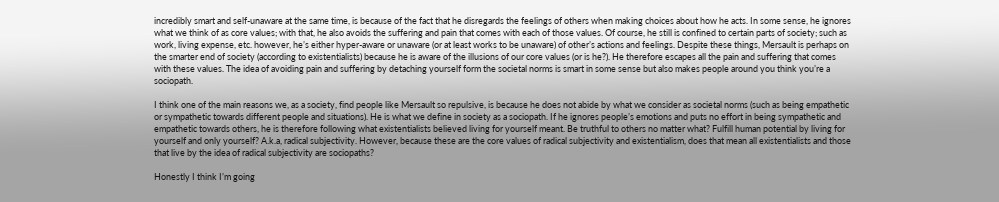incredibly smart and self-unaware at the same time, is because of the fact that he disregards the feelings of others when making choices about how he acts. In some sense, he ignores what we think of as core values; with that, he also avoids the suffering and pain that comes with each of those values. Of course, he still is confined to certain parts of society; such as work, living expense, etc. however, he’s either hyper-aware or unaware (or at least works to be unaware) of other’s actions and feelings. Despite these things, Mersault is perhaps on the smarter end of society (according to existentialists) because he is aware of the illusions of our core values (or is he?). He therefore escapes all the pain and suffering that comes with these values. The idea of avoiding pain and suffering by detaching yourself form the societal norms is smart in some sense but also makes people around you think you’re a sociopath.

I think one of the main reasons we, as a society, find people like Mersault so repulsive, is because he does not abide by what we consider as societal norms (such as being empathetic or sympathetic towards different people and situations). He is what we define in society as a sociopath. If he ignores people’s emotions and puts no effort in being sympathetic and empathetic towards others, he is therefore following what existentialists believed living for yourself meant. Be truthful to others no matter what? Fulfill human potential by living for yourself and only yourself? A.k.a, radical subjectivity. However, because these are the core values of radical subjectivity and existentialism, does that mean all existentialists and those that live by the idea of radical subjectivity are sociopaths?

Honestly I think I’m going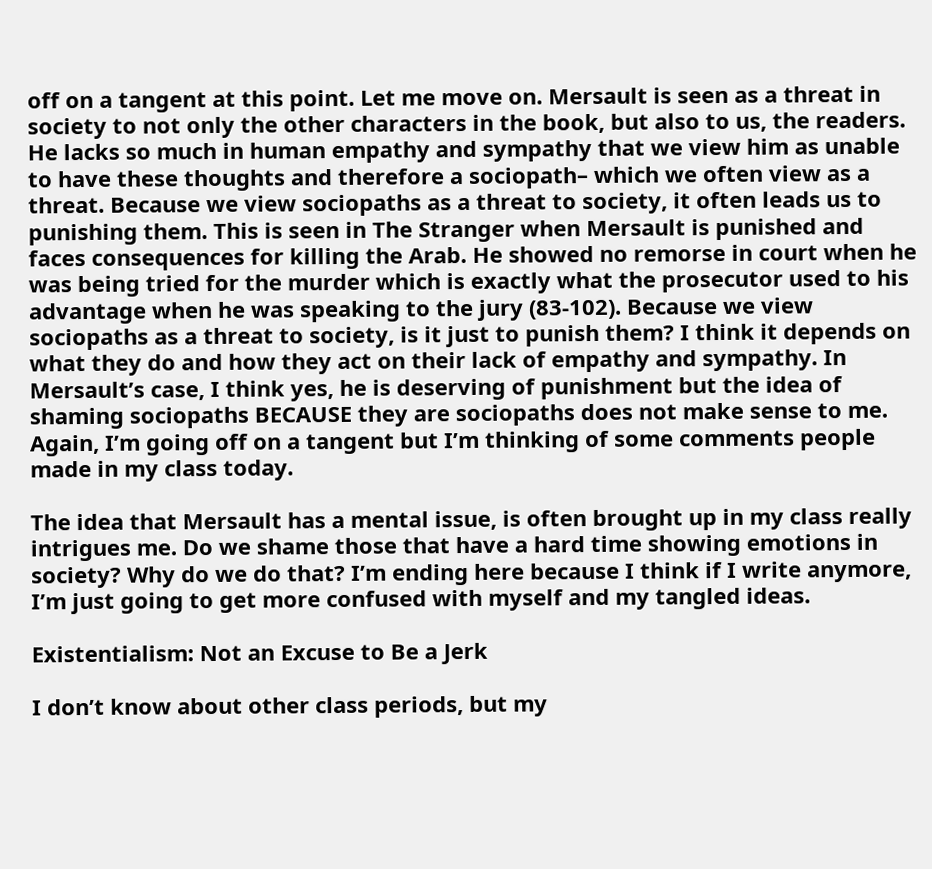off on a tangent at this point. Let me move on. Mersault is seen as a threat in society to not only the other characters in the book, but also to us, the readers. He lacks so much in human empathy and sympathy that we view him as unable to have these thoughts and therefore a sociopath– which we often view as a threat. Because we view sociopaths as a threat to society, it often leads us to punishing them. This is seen in The Stranger when Mersault is punished and faces consequences for killing the Arab. He showed no remorse in court when he was being tried for the murder which is exactly what the prosecutor used to his advantage when he was speaking to the jury (83-102). Because we view sociopaths as a threat to society, is it just to punish them? I think it depends on what they do and how they act on their lack of empathy and sympathy. In Mersault’s case, I think yes, he is deserving of punishment but the idea of shaming sociopaths BECAUSE they are sociopaths does not make sense to me. Again, I’m going off on a tangent but I’m thinking of some comments people made in my class today.

The idea that Mersault has a mental issue, is often brought up in my class really intrigues me. Do we shame those that have a hard time showing emotions in society? Why do we do that? I’m ending here because I think if I write anymore, I’m just going to get more confused with myself and my tangled ideas.

Existentialism: Not an Excuse to Be a Jerk

I don’t know about other class periods, but my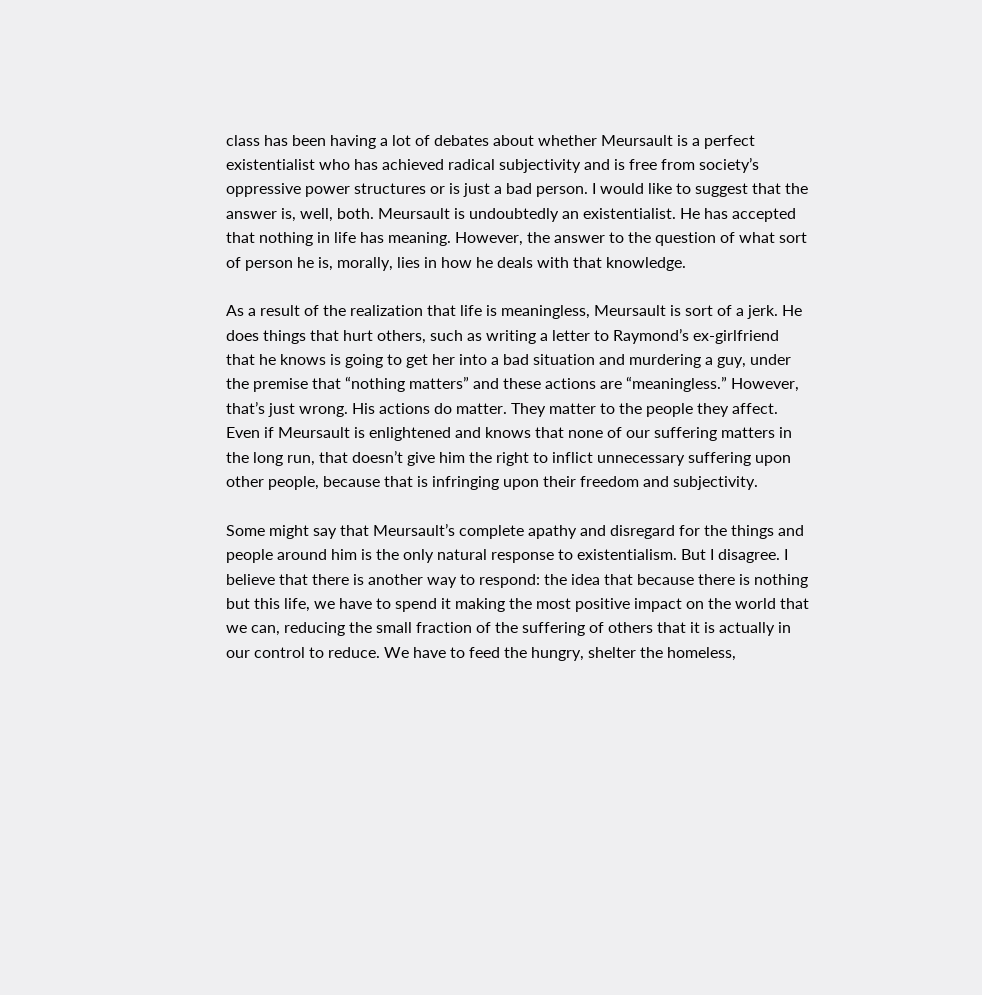class has been having a lot of debates about whether Meursault is a perfect existentialist who has achieved radical subjectivity and is free from society’s oppressive power structures or is just a bad person. I would like to suggest that the answer is, well, both. Meursault is undoubtedly an existentialist. He has accepted that nothing in life has meaning. However, the answer to the question of what sort of person he is, morally, lies in how he deals with that knowledge.

As a result of the realization that life is meaningless, Meursault is sort of a jerk. He does things that hurt others, such as writing a letter to Raymond’s ex-girlfriend that he knows is going to get her into a bad situation and murdering a guy, under the premise that “nothing matters” and these actions are “meaningless.” However, that’s just wrong. His actions do matter. They matter to the people they affect. Even if Meursault is enlightened and knows that none of our suffering matters in the long run, that doesn’t give him the right to inflict unnecessary suffering upon other people, because that is infringing upon their freedom and subjectivity.

Some might say that Meursault’s complete apathy and disregard for the things and people around him is the only natural response to existentialism. But I disagree. I believe that there is another way to respond: the idea that because there is nothing but this life, we have to spend it making the most positive impact on the world that we can, reducing the small fraction of the suffering of others that it is actually in our control to reduce. We have to feed the hungry, shelter the homeless,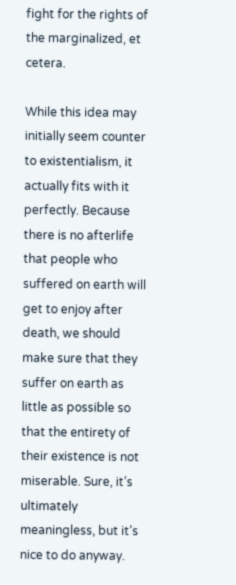fight for the rights of the marginalized, et cetera.

While this idea may initially seem counter to existentialism, it actually fits with it perfectly. Because there is no afterlife that people who suffered on earth will get to enjoy after death, we should make sure that they suffer on earth as little as possible so that the entirety of their existence is not miserable. Sure, it’s ultimately meaningless, but it’s nice to do anyway.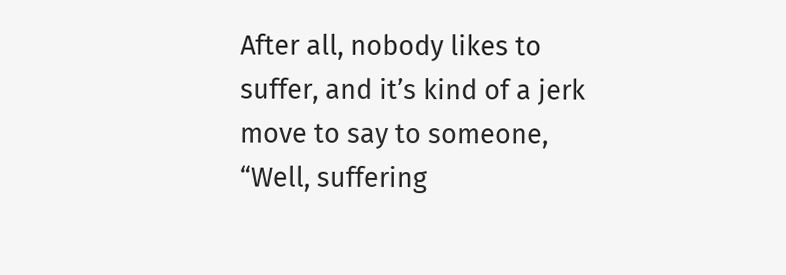After all, nobody likes to suffer, and it’s kind of a jerk move to say to someone, “Well, suffering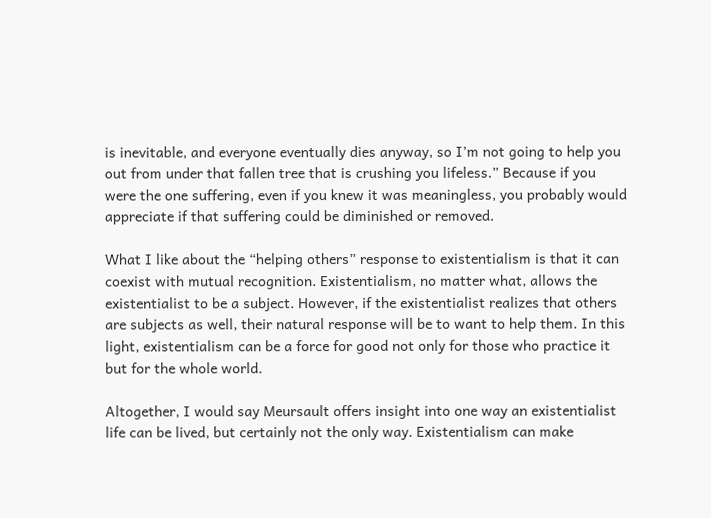is inevitable, and everyone eventually dies anyway, so I’m not going to help you out from under that fallen tree that is crushing you lifeless.” Because if you were the one suffering, even if you knew it was meaningless, you probably would appreciate if that suffering could be diminished or removed.

What I like about the “helping others” response to existentialism is that it can coexist with mutual recognition. Existentialism, no matter what, allows the existentialist to be a subject. However, if the existentialist realizes that others are subjects as well, their natural response will be to want to help them. In this light, existentialism can be a force for good not only for those who practice it but for the whole world.

Altogether, I would say Meursault offers insight into one way an existentialist life can be lived, but certainly not the only way. Existentialism can make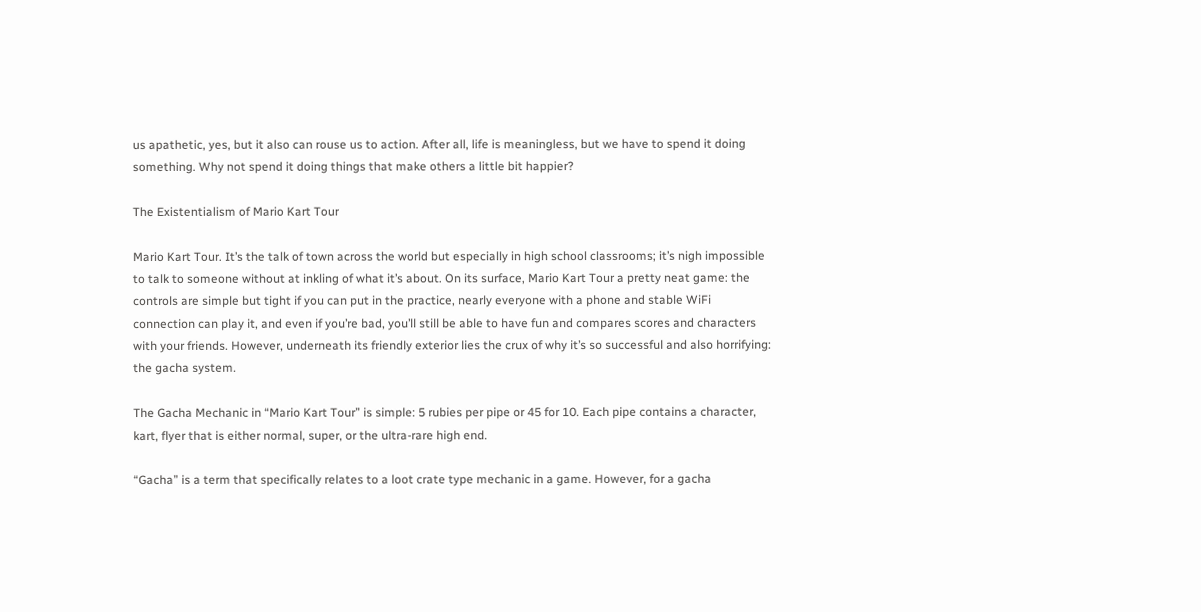us apathetic, yes, but it also can rouse us to action. After all, life is meaningless, but we have to spend it doing something. Why not spend it doing things that make others a little bit happier?

The Existentialism of Mario Kart Tour

Mario Kart Tour. It’s the talk of town across the world but especially in high school classrooms; it’s nigh impossible to talk to someone without at inkling of what it’s about. On its surface, Mario Kart Tour a pretty neat game: the controls are simple but tight if you can put in the practice, nearly everyone with a phone and stable WiFi connection can play it, and even if you’re bad, you’ll still be able to have fun and compares scores and characters with your friends. However, underneath its friendly exterior lies the crux of why it’s so successful and also horrifying: the gacha system.

The Gacha Mechanic in “Mario Kart Tour” is simple: 5 rubies per pipe or 45 for 10. Each pipe contains a character, kart, flyer that is either normal, super, or the ultra-rare high end.

“Gacha” is a term that specifically relates to a loot crate type mechanic in a game. However, for a gacha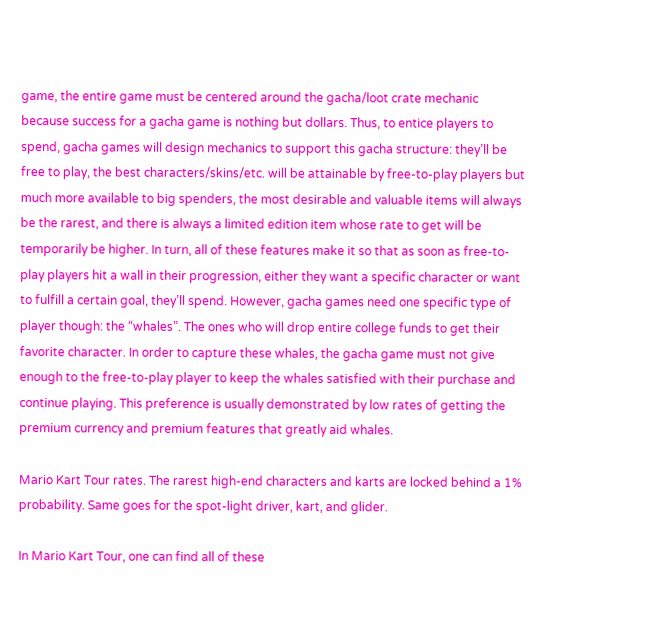game, the entire game must be centered around the gacha/loot crate mechanic because success for a gacha game is nothing but dollars. Thus, to entice players to spend, gacha games will design mechanics to support this gacha structure: they’ll be free to play, the best characters/skins/etc. will be attainable by free-to-play players but much more available to big spenders, the most desirable and valuable items will always be the rarest, and there is always a limited edition item whose rate to get will be temporarily be higher. In turn, all of these features make it so that as soon as free-to-play players hit a wall in their progression, either they want a specific character or want to fulfill a certain goal, they’ll spend. However, gacha games need one specific type of player though: the “whales”. The ones who will drop entire college funds to get their favorite character. In order to capture these whales, the gacha game must not give enough to the free-to-play player to keep the whales satisfied with their purchase and continue playing. This preference is usually demonstrated by low rates of getting the premium currency and premium features that greatly aid whales.

Mario Kart Tour rates. The rarest high-end characters and karts are locked behind a 1% probability. Same goes for the spot-light driver, kart, and glider.

In Mario Kart Tour, one can find all of these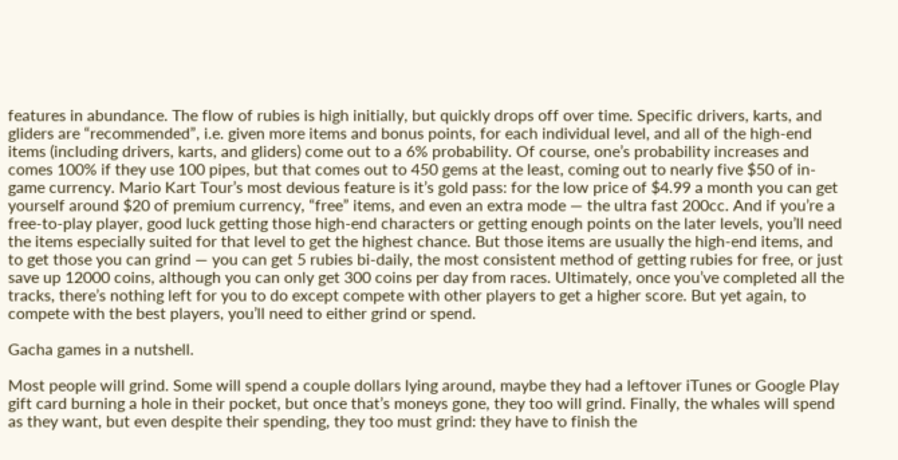features in abundance. The flow of rubies is high initially, but quickly drops off over time. Specific drivers, karts, and gliders are “recommended”, i.e. given more items and bonus points, for each individual level, and all of the high-end items (including drivers, karts, and gliders) come out to a 6% probability. Of course, one’s probability increases and comes 100% if they use 100 pipes, but that comes out to 450 gems at the least, coming out to nearly five $50 of in-game currency. Mario Kart Tour’s most devious feature is it’s gold pass: for the low price of $4.99 a month you can get yourself around $20 of premium currency, “free” items, and even an extra mode — the ultra fast 200cc. And if you’re a free-to-play player, good luck getting those high-end characters or getting enough points on the later levels, you’ll need the items especially suited for that level to get the highest chance. But those items are usually the high-end items, and to get those you can grind — you can get 5 rubies bi-daily, the most consistent method of getting rubies for free, or just save up 12000 coins, although you can only get 300 coins per day from races. Ultimately, once you’ve completed all the tracks, there’s nothing left for you to do except compete with other players to get a higher score. But yet again, to compete with the best players, you’ll need to either grind or spend.

Gacha games in a nutshell.

Most people will grind. Some will spend a couple dollars lying around, maybe they had a leftover iTunes or Google Play gift card burning a hole in their pocket, but once that’s moneys gone, they too will grind. Finally, the whales will spend as they want, but even despite their spending, they too must grind: they have to finish the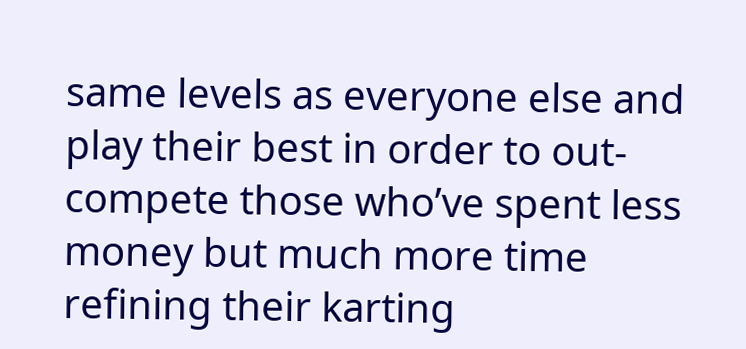same levels as everyone else and play their best in order to out-compete those who’ve spent less money but much more time refining their karting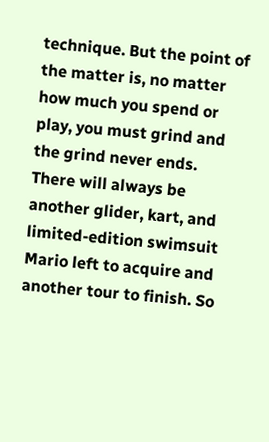technique. But the point of the matter is, no matter how much you spend or play, you must grind and the grind never ends. There will always be another glider, kart, and limited-edition swimsuit Mario left to acquire and another tour to finish. So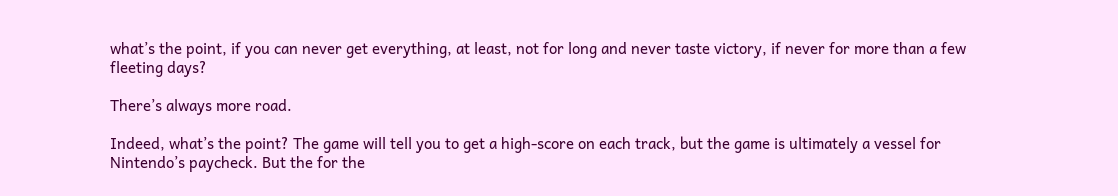what’s the point, if you can never get everything, at least, not for long and never taste victory, if never for more than a few fleeting days?

There’s always more road.

Indeed, what’s the point? The game will tell you to get a high-score on each track, but the game is ultimately a vessel for Nintendo’s paycheck. But the for the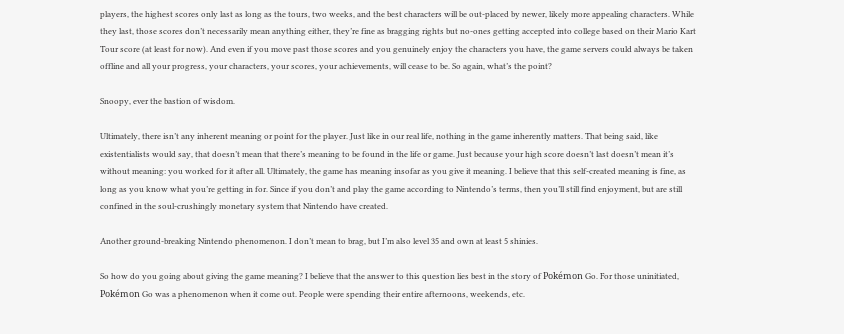players, the highest scores only last as long as the tours, two weeks, and the best characters will be out-placed by newer, likely more appealing characters. While they last, those scores don’t necessarily mean anything either, they’re fine as bragging rights but no-ones getting accepted into college based on their Mario Kart Tour score (at least for now). And even if you move past those scores and you genuinely enjoy the characters you have, the game servers could always be taken offline and all your progress, your characters, your scores, your achievements, will cease to be. So again, what’s the point?

Snoopy, ever the bastion of wisdom.

Ultimately, there isn’t any inherent meaning or point for the player. Just like in our real life, nothing in the game inherently matters. That being said, like existentialists would say, that doesn’t mean that there’s meaning to be found in the life or game. Just because your high score doesn’t last doesn’t mean it’s without meaning: you worked for it after all. Ultimately, the game has meaning insofar as you give it meaning. I believe that this self-created meaning is fine, as long as you know what you’re getting in for. Since if you don’t and play the game according to Nintendo’s terms, then you’ll still find enjoyment, but are still confined in the soul-crushingly monetary system that Nintendo have created.

Another ground-breaking Nintendo phenomenon. I don’t mean to brag, but I’m also level 35 and own at least 5 shinies.

So how do you going about giving the game meaning? I believe that the answer to this question lies best in the story of Pokémon Go. For those uninitiated, Pokémon Go was a phenomenon when it come out. People were spending their entire afternoons, weekends, etc.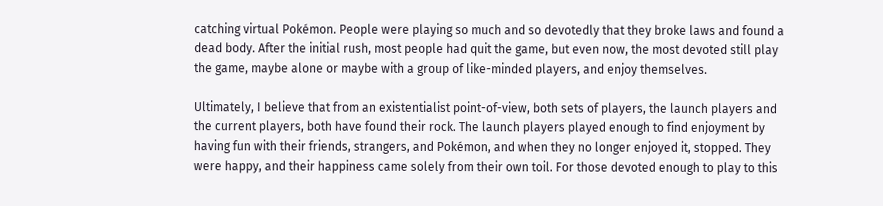catching virtual Pokémon. People were playing so much and so devotedly that they broke laws and found a dead body. After the initial rush, most people had quit the game, but even now, the most devoted still play the game, maybe alone or maybe with a group of like-minded players, and enjoy themselves.

Ultimately, I believe that from an existentialist point-of-view, both sets of players, the launch players and the current players, both have found their rock. The launch players played enough to find enjoyment by having fun with their friends, strangers, and Pokémon, and when they no longer enjoyed it, stopped. They were happy, and their happiness came solely from their own toil. For those devoted enough to play to this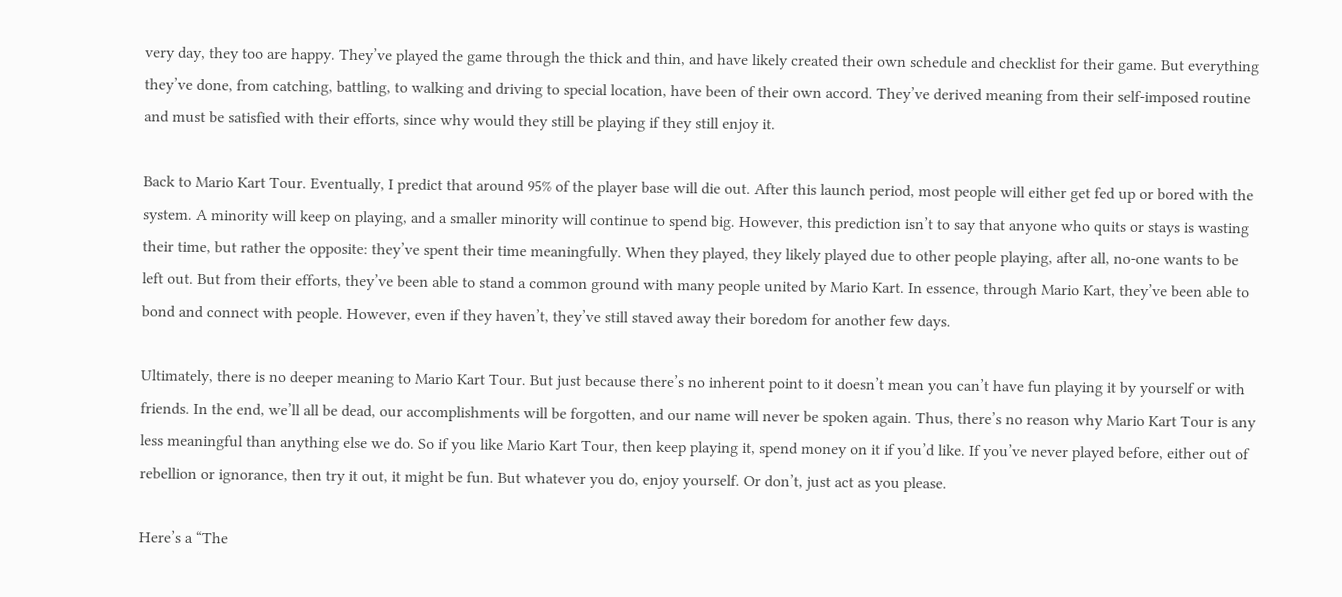very day, they too are happy. They’ve played the game through the thick and thin, and have likely created their own schedule and checklist for their game. But everything they’ve done, from catching, battling, to walking and driving to special location, have been of their own accord. They’ve derived meaning from their self-imposed routine and must be satisfied with their efforts, since why would they still be playing if they still enjoy it.

Back to Mario Kart Tour. Eventually, I predict that around 95% of the player base will die out. After this launch period, most people will either get fed up or bored with the system. A minority will keep on playing, and a smaller minority will continue to spend big. However, this prediction isn’t to say that anyone who quits or stays is wasting their time, but rather the opposite: they’ve spent their time meaningfully. When they played, they likely played due to other people playing, after all, no-one wants to be left out. But from their efforts, they’ve been able to stand a common ground with many people united by Mario Kart. In essence, through Mario Kart, they’ve been able to bond and connect with people. However, even if they haven’t, they’ve still staved away their boredom for another few days.

Ultimately, there is no deeper meaning to Mario Kart Tour. But just because there’s no inherent point to it doesn’t mean you can’t have fun playing it by yourself or with friends. In the end, we’ll all be dead, our accomplishments will be forgotten, and our name will never be spoken again. Thus, there’s no reason why Mario Kart Tour is any less meaningful than anything else we do. So if you like Mario Kart Tour, then keep playing it, spend money on it if you’d like. If you’ve never played before, either out of rebellion or ignorance, then try it out, it might be fun. But whatever you do, enjoy yourself. Or don’t, just act as you please.

Here’s a “The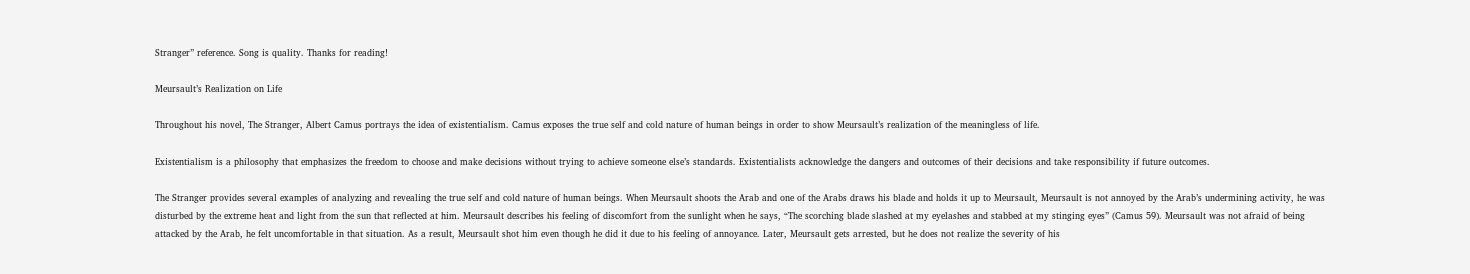Stranger” reference. Song is quality. Thanks for reading!

Meursault’s Realization on Life

Throughout his novel, The Stranger, Albert Camus portrays the idea of existentialism. Camus exposes the true self and cold nature of human beings in order to show Meursault’s realization of the meaningless of life.

Existentialism is a philosophy that emphasizes the freedom to choose and make decisions without trying to achieve someone else’s standards. Existentialists acknowledge the dangers and outcomes of their decisions and take responsibility if future outcomes.

The Stranger provides several examples of analyzing and revealing the true self and cold nature of human beings. When Meursault shoots the Arab and one of the Arabs draws his blade and holds it up to Meursault, Meursault is not annoyed by the Arab’s undermining activity, he was disturbed by the extreme heat and light from the sun that reflected at him. Meursault describes his feeling of discomfort from the sunlight when he says, “The scorching blade slashed at my eyelashes and stabbed at my stinging eyes” (Camus 59). Meursault was not afraid of being attacked by the Arab, he felt uncomfortable in that situation. As a result, Meursault shot him even though he did it due to his feeling of annoyance. Later, Meursault gets arrested, but he does not realize the severity of his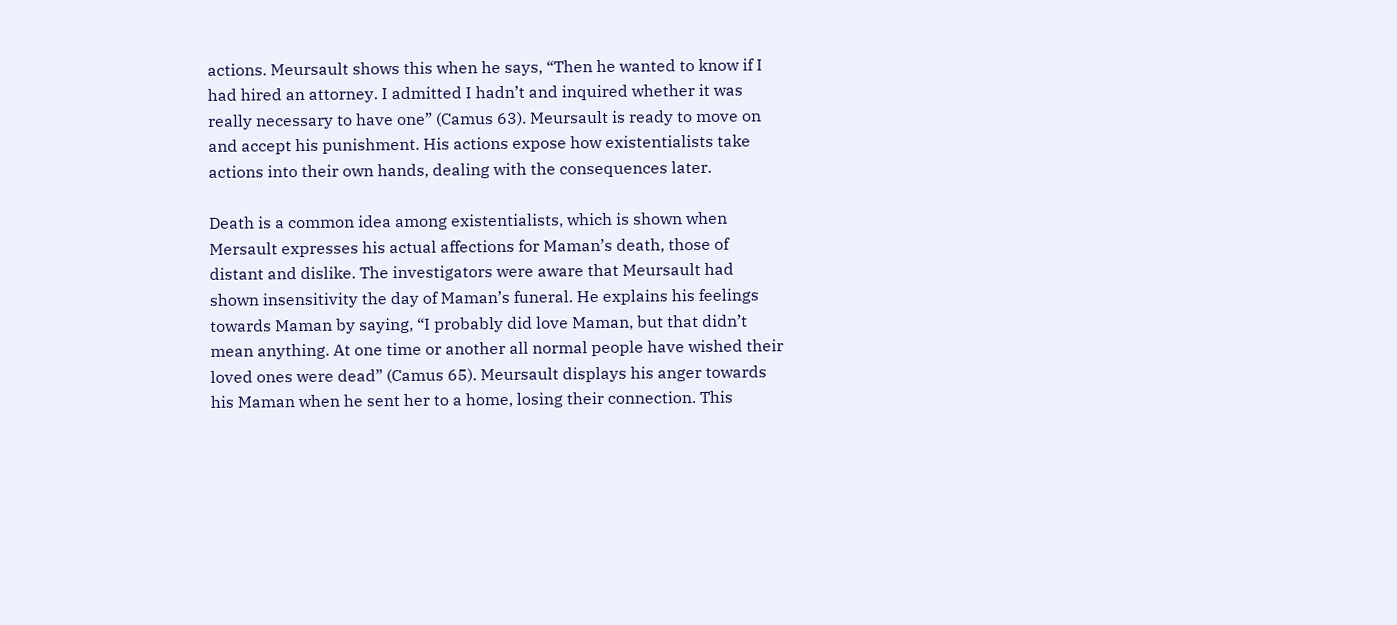actions. Meursault shows this when he says, “Then he wanted to know if I had hired an attorney. I admitted I hadn’t and inquired whether it was really necessary to have one” (Camus 63). Meursault is ready to move on and accept his punishment. His actions expose how existentialists take actions into their own hands, dealing with the consequences later.

Death is a common idea among existentialists, which is shown when Mersault expresses his actual affections for Maman’s death, those of distant and dislike. The investigators were aware that Meursault had shown insensitivity the day of Maman’s funeral. He explains his feelings towards Maman by saying, “I probably did love Maman, but that didn’t mean anything. At one time or another all normal people have wished their loved ones were dead” (Camus 65). Meursault displays his anger towards his Maman when he sent her to a home, losing their connection. This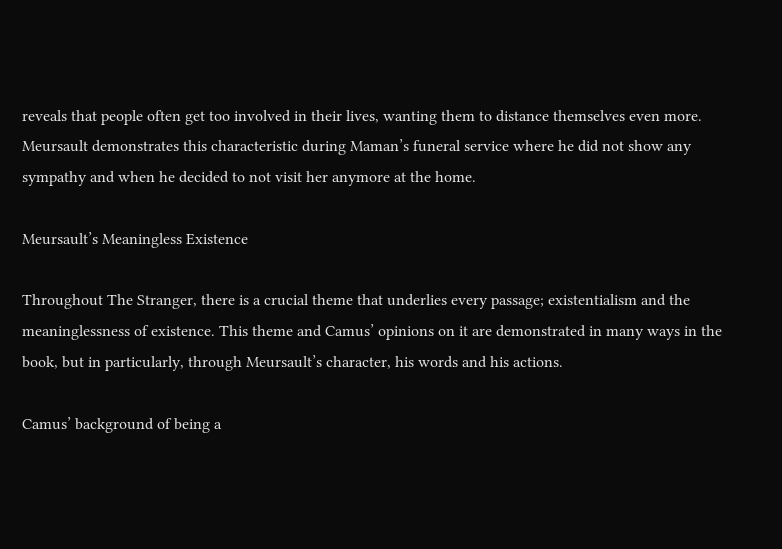reveals that people often get too involved in their lives, wanting them to distance themselves even more. Meursault demonstrates this characteristic during Maman’s funeral service where he did not show any sympathy and when he decided to not visit her anymore at the home.

Meursault’s Meaningless Existence

Throughout The Stranger, there is a crucial theme that underlies every passage; existentialism and the meaninglessness of existence. This theme and Camus’ opinions on it are demonstrated in many ways in the book, but in particularly, through Meursault’s character, his words and his actions.

Camus’ background of being a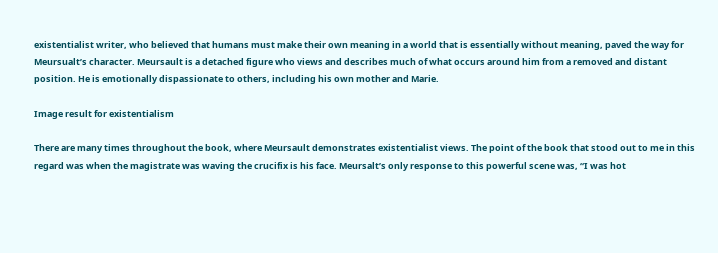existentialist writer, who believed that humans must make their own meaning in a world that is essentially without meaning, paved the way for Meursualt’s character. Meursault is a detached figure who views and describes much of what occurs around him from a removed and distant position. He is emotionally dispassionate to others, including his own mother and Marie.

Image result for existentialism

There are many times throughout the book, where Meursault demonstrates existentialist views. The point of the book that stood out to me in this regard was when the magistrate was waving the crucifix is his face. Meursalt’s only response to this powerful scene was, “I was hot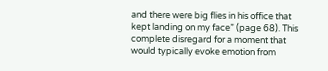and there were big flies in his office that kept landing on my face” (page 68). This complete disregard for a moment that would typically evoke emotion from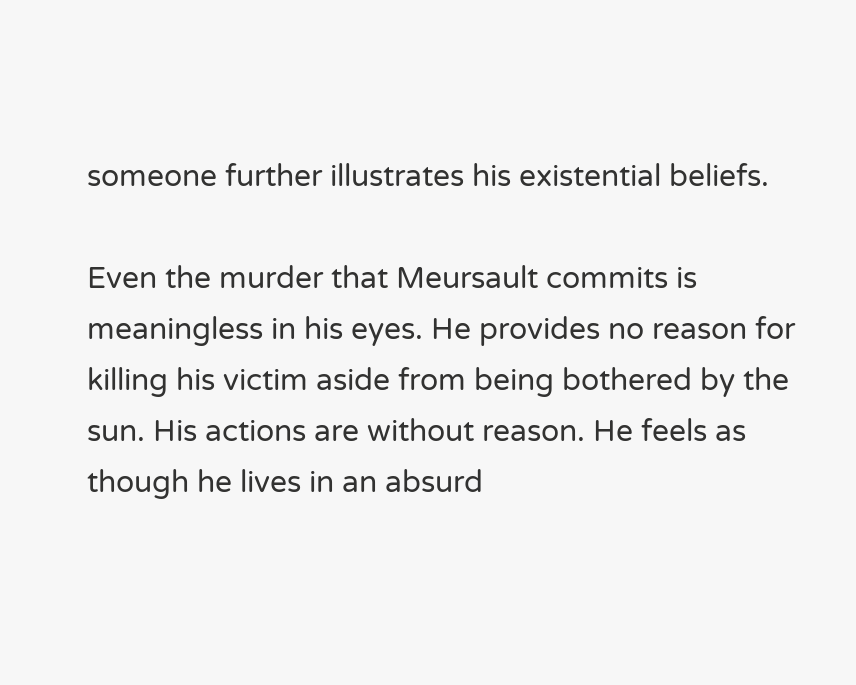someone further illustrates his existential beliefs.

Even the murder that Meursault commits is meaningless in his eyes. He provides no reason for killing his victim aside from being bothered by the sun. His actions are without reason. He feels as though he lives in an absurd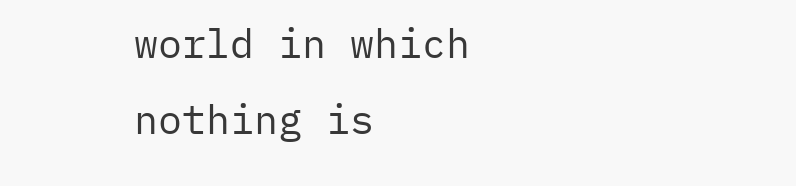world in which nothing is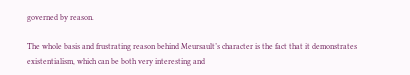governed by reason.

The whole basis and frustrating reason behind Meursault’s character is the fact that it demonstrates existentialism, which can be both very interesting and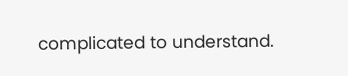complicated to understand.